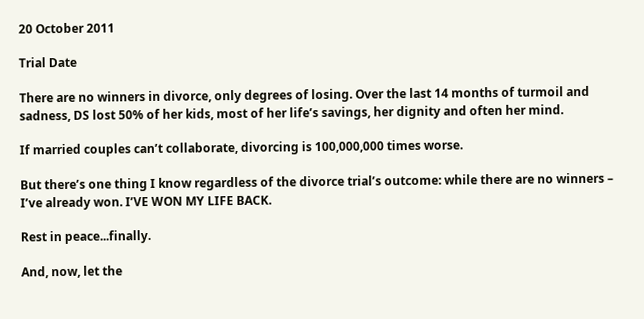20 October 2011

Trial Date

There are no winners in divorce, only degrees of losing. Over the last 14 months of turmoil and sadness, DS lost 50% of her kids, most of her life’s savings, her dignity and often her mind.

If married couples can’t collaborate, divorcing is 100,000,000 times worse.

But there’s one thing I know regardless of the divorce trial’s outcome: while there are no winners – I’ve already won. I’VE WON MY LIFE BACK.

Rest in peace...finally.

And, now, let the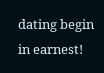dating begin in earnest!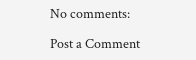No comments:

Post a Comment